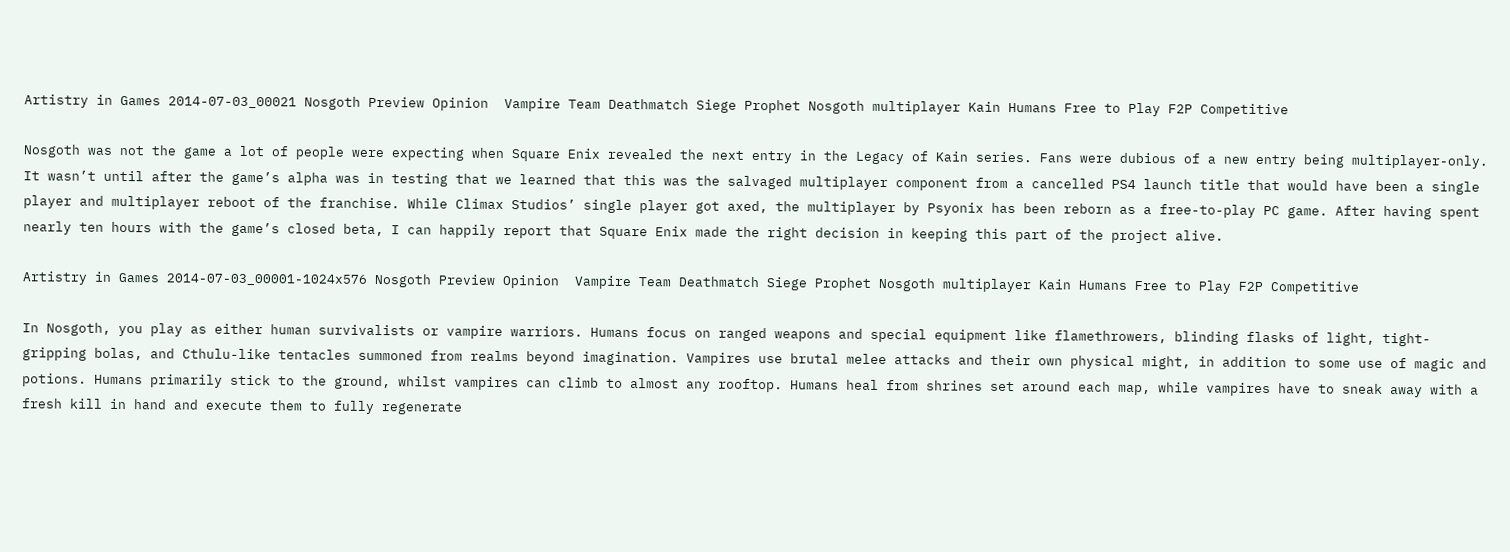Artistry in Games 2014-07-03_00021 Nosgoth Preview Opinion  Vampire Team Deathmatch Siege Prophet Nosgoth multiplayer Kain Humans Free to Play F2P Competitive

Nosgoth was not the game a lot of people were expecting when Square Enix revealed the next entry in the Legacy of Kain series. Fans were dubious of a new entry being multiplayer-only. It wasn’t until after the game’s alpha was in testing that we learned that this was the salvaged multiplayer component from a cancelled PS4 launch title that would have been a single player and multiplayer reboot of the franchise. While Climax Studios’ single player got axed, the multiplayer by Psyonix has been reborn as a free-to-play PC game. After having spent nearly ten hours with the game’s closed beta, I can happily report that Square Enix made the right decision in keeping this part of the project alive.

Artistry in Games 2014-07-03_00001-1024x576 Nosgoth Preview Opinion  Vampire Team Deathmatch Siege Prophet Nosgoth multiplayer Kain Humans Free to Play F2P Competitive

In Nosgoth, you play as either human survivalists or vampire warriors. Humans focus on ranged weapons and special equipment like flamethrowers, blinding flasks of light, tight-gripping bolas, and Cthulu-like tentacles summoned from realms beyond imagination. Vampires use brutal melee attacks and their own physical might, in addition to some use of magic and potions. Humans primarily stick to the ground, whilst vampires can climb to almost any rooftop. Humans heal from shrines set around each map, while vampires have to sneak away with a fresh kill in hand and execute them to fully regenerate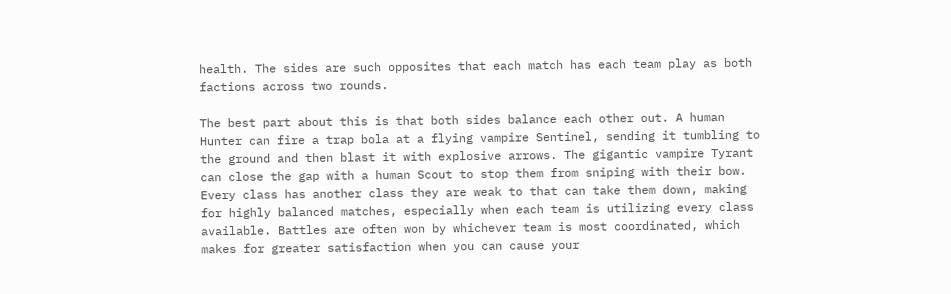health. The sides are such opposites that each match has each team play as both factions across two rounds.

The best part about this is that both sides balance each other out. A human Hunter can fire a trap bola at a flying vampire Sentinel, sending it tumbling to the ground and then blast it with explosive arrows. The gigantic vampire Tyrant can close the gap with a human Scout to stop them from sniping with their bow. Every class has another class they are weak to that can take them down, making for highly balanced matches, especially when each team is utilizing every class available. Battles are often won by whichever team is most coordinated, which makes for greater satisfaction when you can cause your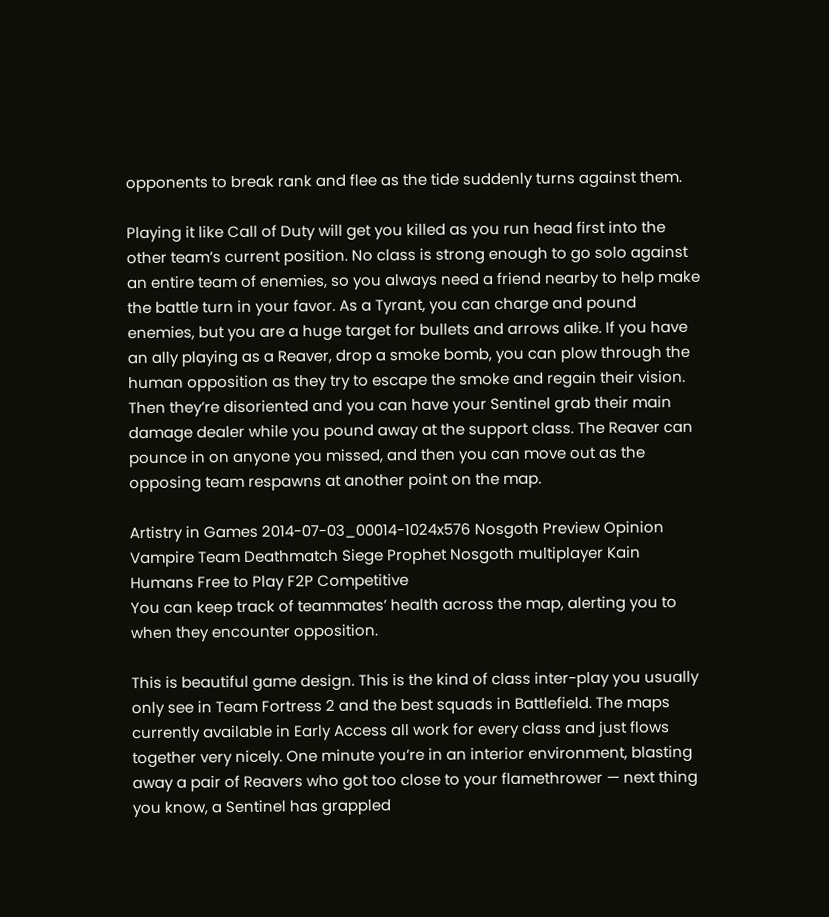opponents to break rank and flee as the tide suddenly turns against them.

Playing it like Call of Duty will get you killed as you run head first into the other team’s current position. No class is strong enough to go solo against an entire team of enemies, so you always need a friend nearby to help make the battle turn in your favor. As a Tyrant, you can charge and pound enemies, but you are a huge target for bullets and arrows alike. If you have an ally playing as a Reaver, drop a smoke bomb, you can plow through the human opposition as they try to escape the smoke and regain their vision. Then they’re disoriented and you can have your Sentinel grab their main damage dealer while you pound away at the support class. The Reaver can pounce in on anyone you missed, and then you can move out as the opposing team respawns at another point on the map.

Artistry in Games 2014-07-03_00014-1024x576 Nosgoth Preview Opinion  Vampire Team Deathmatch Siege Prophet Nosgoth multiplayer Kain Humans Free to Play F2P Competitive
You can keep track of teammates’ health across the map, alerting you to when they encounter opposition.

This is beautiful game design. This is the kind of class inter-play you usually only see in Team Fortress 2 and the best squads in Battlefield. The maps currently available in Early Access all work for every class and just flows together very nicely. One minute you’re in an interior environment, blasting away a pair of Reavers who got too close to your flamethrower — next thing you know, a Sentinel has grappled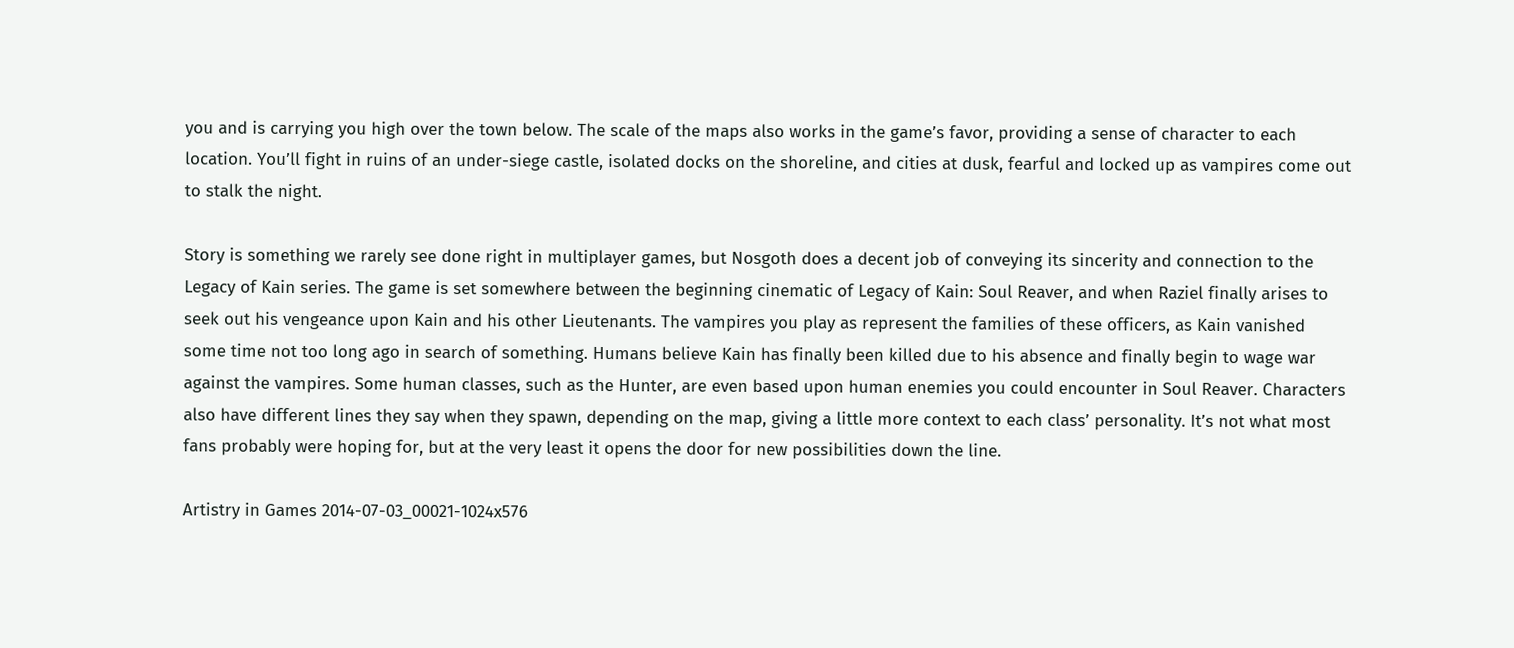you and is carrying you high over the town below. The scale of the maps also works in the game’s favor, providing a sense of character to each location. You’ll fight in ruins of an under-siege castle, isolated docks on the shoreline, and cities at dusk, fearful and locked up as vampires come out to stalk the night.

Story is something we rarely see done right in multiplayer games, but Nosgoth does a decent job of conveying its sincerity and connection to the Legacy of Kain series. The game is set somewhere between the beginning cinematic of Legacy of Kain: Soul Reaver, and when Raziel finally arises to seek out his vengeance upon Kain and his other Lieutenants. The vampires you play as represent the families of these officers, as Kain vanished some time not too long ago in search of something. Humans believe Kain has finally been killed due to his absence and finally begin to wage war against the vampires. Some human classes, such as the Hunter, are even based upon human enemies you could encounter in Soul Reaver. Characters also have different lines they say when they spawn, depending on the map, giving a little more context to each class’ personality. It’s not what most fans probably were hoping for, but at the very least it opens the door for new possibilities down the line.

Artistry in Games 2014-07-03_00021-1024x576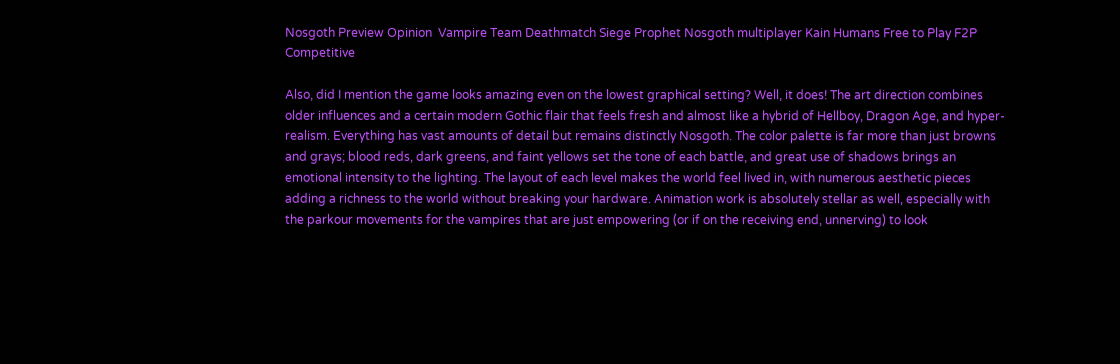Nosgoth Preview Opinion  Vampire Team Deathmatch Siege Prophet Nosgoth multiplayer Kain Humans Free to Play F2P Competitive

Also, did I mention the game looks amazing even on the lowest graphical setting? Well, it does! The art direction combines older influences and a certain modern Gothic flair that feels fresh and almost like a hybrid of Hellboy, Dragon Age, and hyper-realism. Everything has vast amounts of detail but remains distinctly Nosgoth. The color palette is far more than just browns and grays; blood reds, dark greens, and faint yellows set the tone of each battle, and great use of shadows brings an emotional intensity to the lighting. The layout of each level makes the world feel lived in, with numerous aesthetic pieces adding a richness to the world without breaking your hardware. Animation work is absolutely stellar as well, especially with the parkour movements for the vampires that are just empowering (or if on the receiving end, unnerving) to look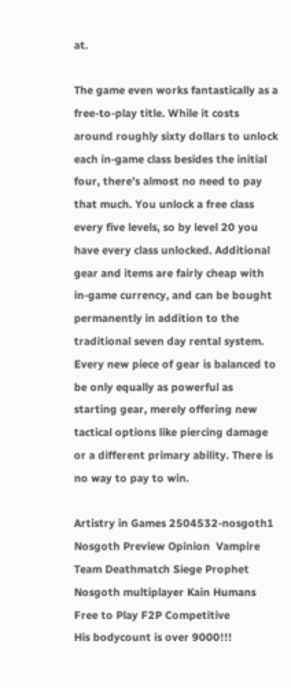at.

The game even works fantastically as a free-to-play title. While it costs around roughly sixty dollars to unlock each in-game class besides the initial four, there’s almost no need to pay that much. You unlock a free class every five levels, so by level 20 you have every class unlocked. Additional gear and items are fairly cheap with in-game currency, and can be bought permanently in addition to the traditional seven day rental system. Every new piece of gear is balanced to be only equally as powerful as starting gear, merely offering new tactical options like piercing damage or a different primary ability. There is no way to pay to win.

Artistry in Games 2504532-nosgoth1 Nosgoth Preview Opinion  Vampire Team Deathmatch Siege Prophet Nosgoth multiplayer Kain Humans Free to Play F2P Competitive
His bodycount is over 9000!!!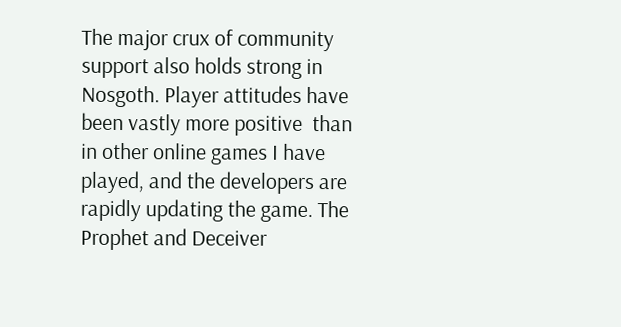The major crux of community support also holds strong in Nosgoth. Player attitudes have been vastly more positive  than in other online games I have played, and the developers are rapidly updating the game. The Prophet and Deceiver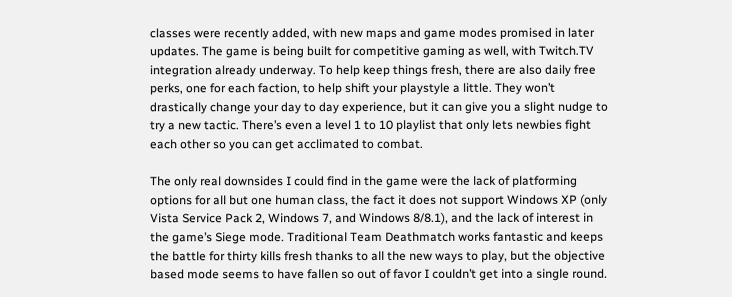classes were recently added, with new maps and game modes promised in later updates. The game is being built for competitive gaming as well, with Twitch.TV integration already underway. To help keep things fresh, there are also daily free perks, one for each faction, to help shift your playstyle a little. They won’t drastically change your day to day experience, but it can give you a slight nudge to try a new tactic. There’s even a level 1 to 10 playlist that only lets newbies fight each other so you can get acclimated to combat.

The only real downsides I could find in the game were the lack of platforming options for all but one human class, the fact it does not support Windows XP (only Vista Service Pack 2, Windows 7, and Windows 8/8.1), and the lack of interest in the game’s Siege mode. Traditional Team Deathmatch works fantastic and keeps the battle for thirty kills fresh thanks to all the new ways to play, but the objective based mode seems to have fallen so out of favor I couldn’t get into a single round.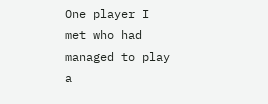One player I met who had managed to play a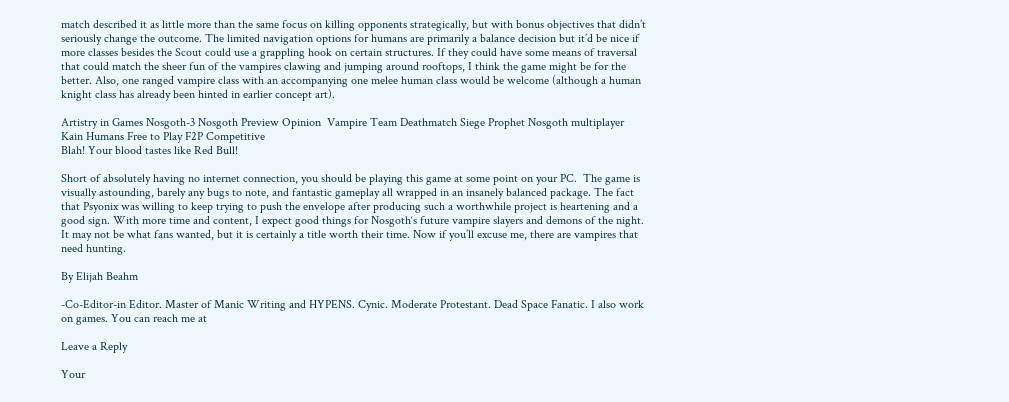match described it as little more than the same focus on killing opponents strategically, but with bonus objectives that didn’t seriously change the outcome. The limited navigation options for humans are primarily a balance decision but it’d be nice if more classes besides the Scout could use a grappling hook on certain structures. If they could have some means of traversal that could match the sheer fun of the vampires clawing and jumping around rooftops, I think the game might be for the better. Also, one ranged vampire class with an accompanying one melee human class would be welcome (although a human knight class has already been hinted in earlier concept art).

Artistry in Games Nosgoth-3 Nosgoth Preview Opinion  Vampire Team Deathmatch Siege Prophet Nosgoth multiplayer Kain Humans Free to Play F2P Competitive
Blah! Your blood tastes like Red Bull!

Short of absolutely having no internet connection, you should be playing this game at some point on your PC.  The game is visually astounding, barely any bugs to note, and fantastic gameplay all wrapped in an insanely balanced package. The fact that Psyonix was willing to keep trying to push the envelope after producing such a worthwhile project is heartening and a good sign. With more time and content, I expect good things for Nosgoth‘s future vampire slayers and demons of the night. It may not be what fans wanted, but it is certainly a title worth their time. Now if you’ll excuse me, there are vampires that need hunting.

By Elijah Beahm

-Co-Editor-in Editor. Master of Manic Writing and HYPENS. Cynic. Moderate Protestant. Dead Space Fanatic. I also work on games. You can reach me at

Leave a Reply

Your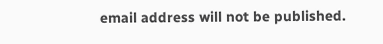email address will not be published.